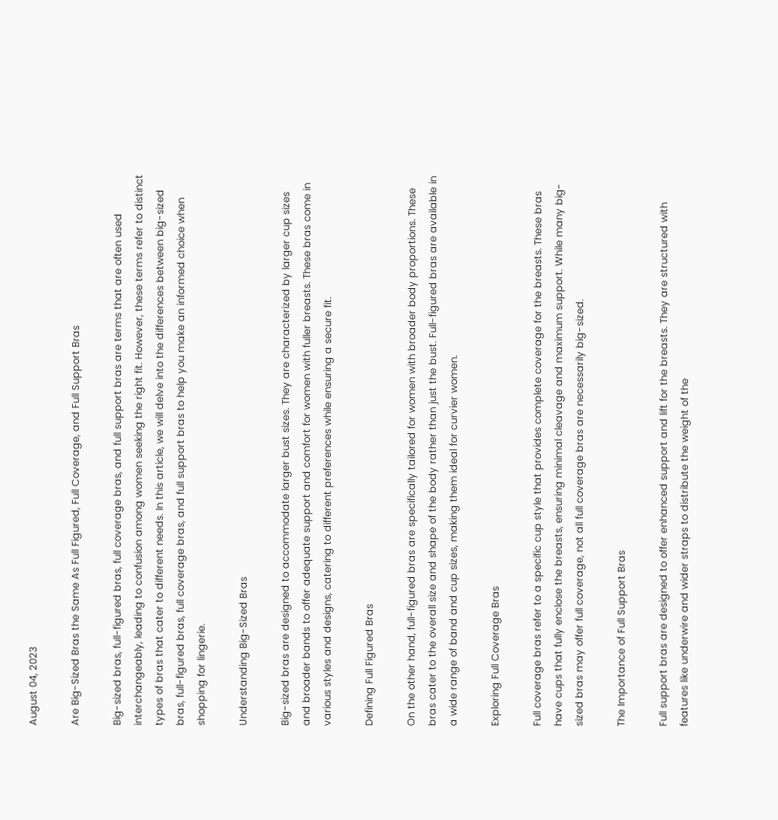August 04, 2023

Are Big-Sized Bras the Same As Full Figured, Full Coverage, and Full Support Bras

Big-sized bras, full-figured bras, full coverage bras, and full support bras are terms that are often used interchangeably, leading to confusion among women seeking the right fit. However, these terms refer to distinct types of bras that cater to different needs. In this article, we will delve into the differences between big-sized bras, full-figured bras, full coverage bras, and full support bras to help you make an informed choice when shopping for lingerie.

Understanding Big-Sized Bras

Big-sized bras are designed to accommodate larger bust sizes. They are characterized by larger cup sizes and broader bands to offer adequate support and comfort for women with fuller breasts. These bras come in various styles and designs, catering to different preferences while ensuring a secure fit.

Defining Full Figured Bras

On the other hand, full-figured bras are specifically tailored for women with broader body proportions. These bras cater to the overall size and shape of the body rather than just the bust. Full-figured bras are available in a wide range of band and cup sizes, making them ideal for curvier women.

Exploring Full Coverage Bras

Full coverage bras refer to a specific cup style that provides complete coverage for the breasts. These bras have cups that fully enclose the breasts, ensuring minimal cleavage and maximum support. While many big-sized bras may offer full coverage, not all full coverage bras are necessarily big-sized.

The Importance of Full Support Bras

Full support bras are designed to offer enhanced support and lift for the breasts. They are structured with features like underwire and wider straps to distribute the weight of the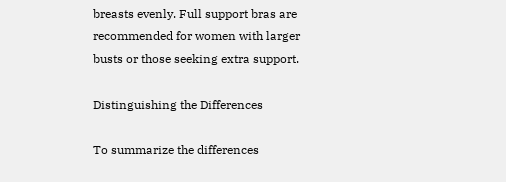breasts evenly. Full support bras are recommended for women with larger busts or those seeking extra support.

Distinguishing the Differences

To summarize the differences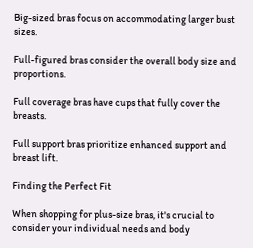Big-sized bras focus on accommodating larger bust sizes.

Full-figured bras consider the overall body size and proportions.

Full coverage bras have cups that fully cover the breasts.

Full support bras prioritize enhanced support and breast lift.

Finding the Perfect Fit

When shopping for plus-size bras, it's crucial to consider your individual needs and body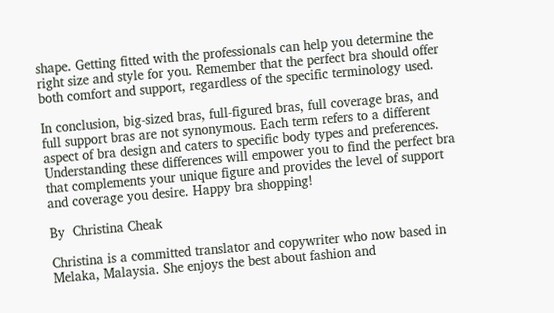shape. Getting fitted with the professionals can help you determine the right size and style for you. Remember that the perfect bra should offer both comfort and support, regardless of the specific terminology used.

In conclusion, big-sized bras, full-figured bras, full coverage bras, and full support bras are not synonymous. Each term refers to a different aspect of bra design and caters to specific body types and preferences. Understanding these differences will empower you to find the perfect bra that complements your unique figure and provides the level of support and coverage you desire. Happy bra shopping!

By  Christina Cheak

Christina is a committed translator and copywriter who now based in Melaka, Malaysia. She enjoys the best about fashion and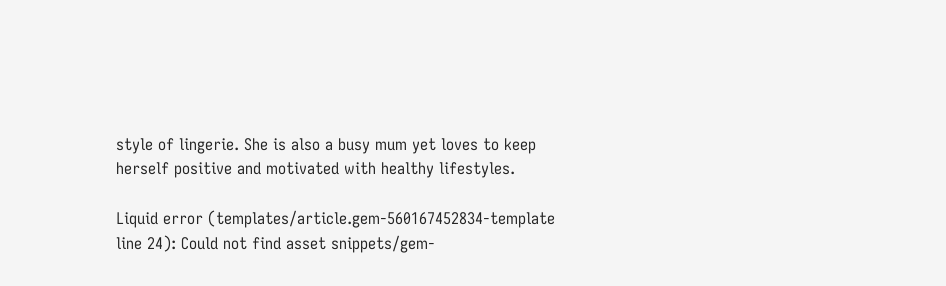style of lingerie. She is also a busy mum yet loves to keep herself positive and motivated with healthy lifestyles.

Liquid error (templates/article.gem-560167452834-template line 24): Could not find asset snippets/gem-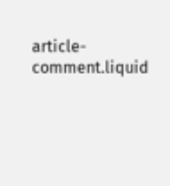article-comment.liquid